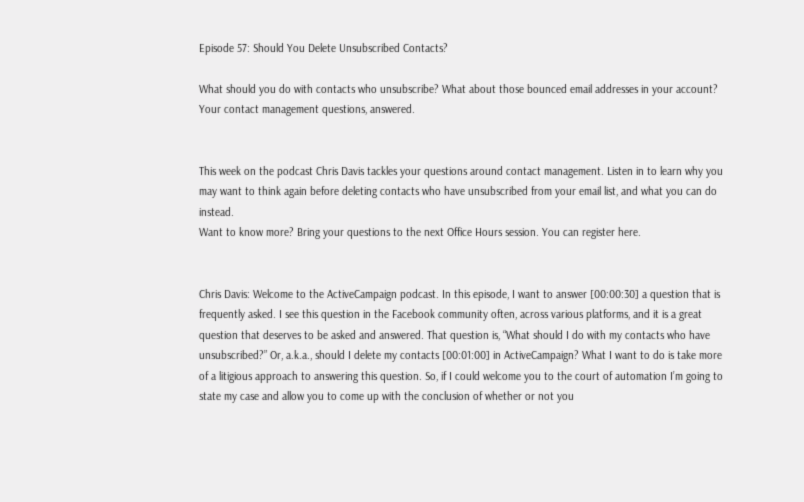Episode 57: Should You Delete Unsubscribed Contacts?

What should you do with contacts who unsubscribe? What about those bounced email addresses in your account? Your contact management questions, answered.


This week on the podcast Chris Davis tackles your questions around contact management. Listen in to learn why you may want to think again before deleting contacts who have unsubscribed from your email list, and what you can do instead.
Want to know more? Bring your questions to the next Office Hours session. You can register here.


Chris Davis: Welcome to the ActiveCampaign podcast. In this episode, I want to answer [00:00:30] a question that is frequently asked. I see this question in the Facebook community often, across various platforms, and it is a great question that deserves to be asked and answered. That question is, “What should I do with my contacts who have unsubscribed?” Or, a.k.a., should I delete my contacts [00:01:00] in ActiveCampaign? What I want to do is take more of a litigious approach to answering this question. So, if I could welcome you to the court of automation I’m going to state my case and allow you to come up with the conclusion of whether or not you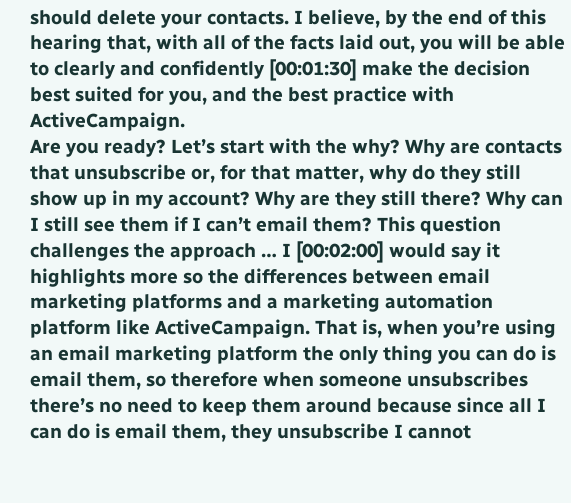should delete your contacts. I believe, by the end of this hearing that, with all of the facts laid out, you will be able to clearly and confidently [00:01:30] make the decision best suited for you, and the best practice with ActiveCampaign.
Are you ready? Let’s start with the why? Why are contacts that unsubscribe or, for that matter, why do they still show up in my account? Why are they still there? Why can I still see them if I can’t email them? This question challenges the approach … I [00:02:00] would say it highlights more so the differences between email marketing platforms and a marketing automation platform like ActiveCampaign. That is, when you’re using an email marketing platform the only thing you can do is email them, so therefore when someone unsubscribes there’s no need to keep them around because since all I can do is email them, they unsubscribe I cannot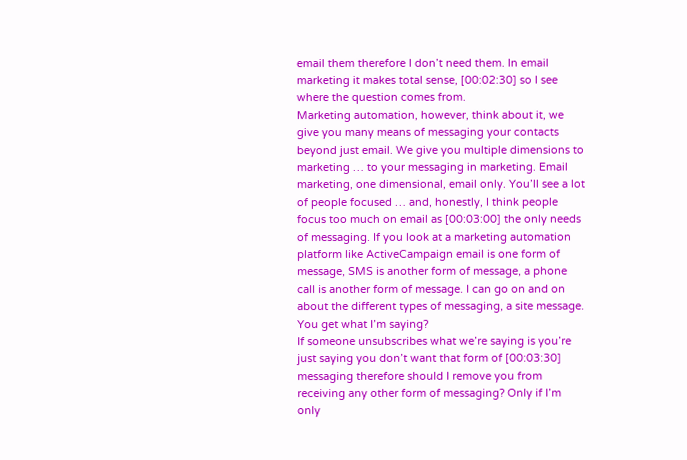email them therefore I don’t need them. In email marketing it makes total sense, [00:02:30] so I see where the question comes from.
Marketing automation, however, think about it, we give you many means of messaging your contacts beyond just email. We give you multiple dimensions to marketing … to your messaging in marketing. Email marketing, one dimensional, email only. You’ll see a lot of people focused … and, honestly, I think people focus too much on email as [00:03:00] the only needs of messaging. If you look at a marketing automation platform like ActiveCampaign email is one form of message, SMS is another form of message, a phone call is another form of message. I can go on and on about the different types of messaging, a site message. You get what I’m saying?
If someone unsubscribes what we’re saying is you’re just saying you don’t want that form of [00:03:30] messaging therefore should I remove you from receiving any other form of messaging? Only if I’m only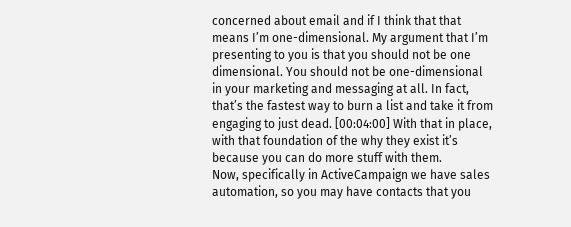concerned about email and if I think that that means I’m one-dimensional. My argument that I’m presenting to you is that you should not be one dimensional. You should not be one-dimensional in your marketing and messaging at all. In fact, that’s the fastest way to burn a list and take it from engaging to just dead. [00:04:00] With that in place, with that foundation of the why they exist it’s because you can do more stuff with them.
Now, specifically in ActiveCampaign we have sales automation, so you may have contacts that you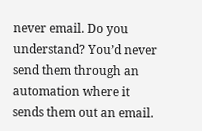never email. Do you understand? You’d never send them through an automation where it sends them out an email.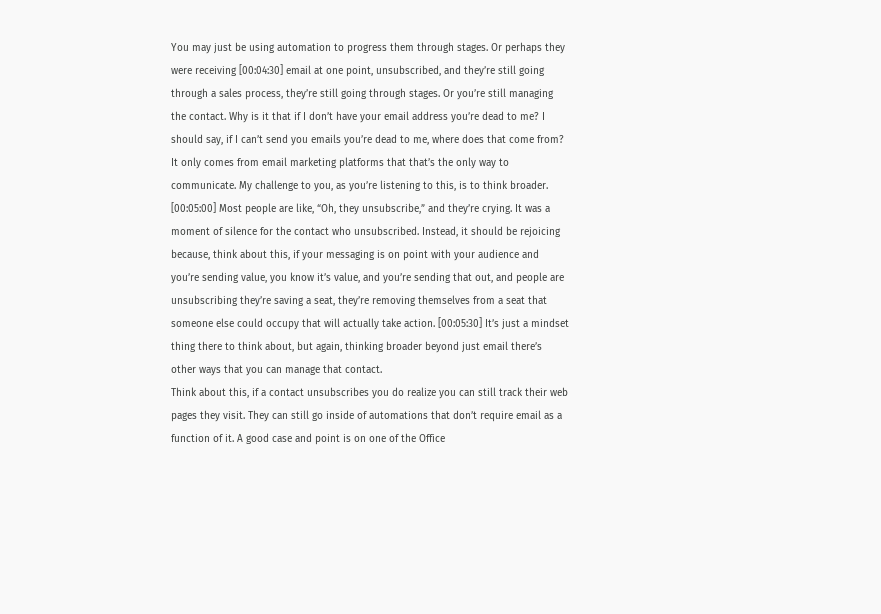You may just be using automation to progress them through stages. Or perhaps they were receiving [00:04:30] email at one point, unsubscribed, and they’re still going through a sales process, they’re still going through stages. Or you’re still managing the contact. Why is it that if I don’t have your email address you’re dead to me? I should say, if I can’t send you emails you’re dead to me, where does that come from? It only comes from email marketing platforms that that’s the only way to communicate. My challenge to you, as you’re listening to this, is to think broader.
[00:05:00] Most people are like, “Oh, they unsubscribe,” and they’re crying. It was a moment of silence for the contact who unsubscribed. Instead, it should be rejoicing because, think about this, if your messaging is on point with your audience and you’re sending value, you know it’s value, and you’re sending that out, and people are unsubscribing they’re saving a seat, they’re removing themselves from a seat that someone else could occupy that will actually take action. [00:05:30] It’s just a mindset thing there to think about, but again, thinking broader beyond just email there’s other ways that you can manage that contact.
Think about this, if a contact unsubscribes you do realize you can still track their web pages they visit. They can still go inside of automations that don’t require email as a function of it. A good case and point is on one of the Office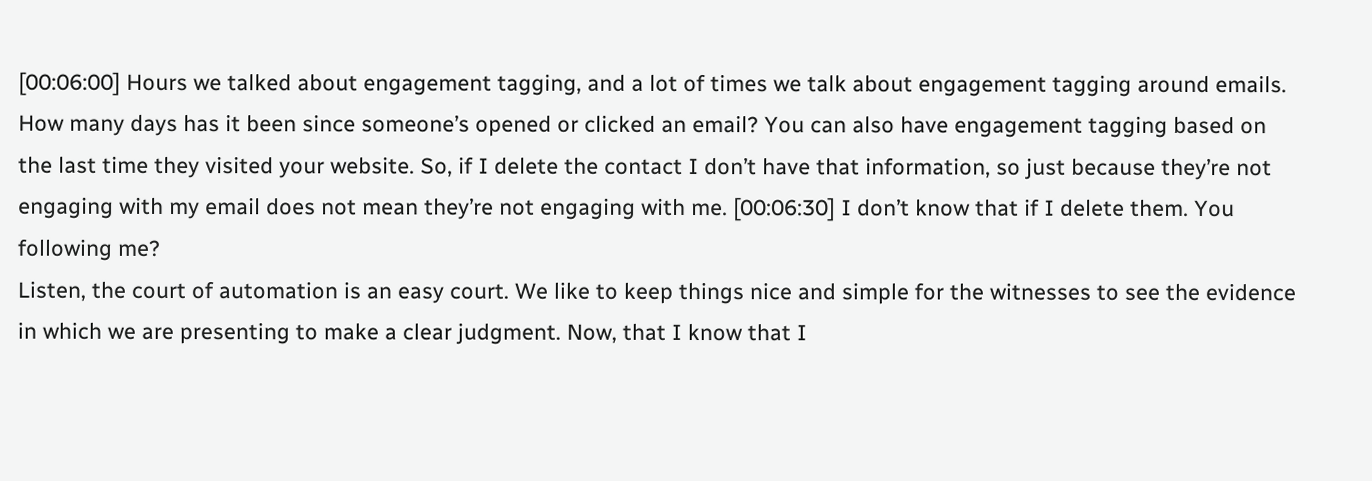[00:06:00] Hours we talked about engagement tagging, and a lot of times we talk about engagement tagging around emails. How many days has it been since someone’s opened or clicked an email? You can also have engagement tagging based on the last time they visited your website. So, if I delete the contact I don’t have that information, so just because they’re not engaging with my email does not mean they’re not engaging with me. [00:06:30] I don’t know that if I delete them. You following me?
Listen, the court of automation is an easy court. We like to keep things nice and simple for the witnesses to see the evidence in which we are presenting to make a clear judgment. Now, that I know that I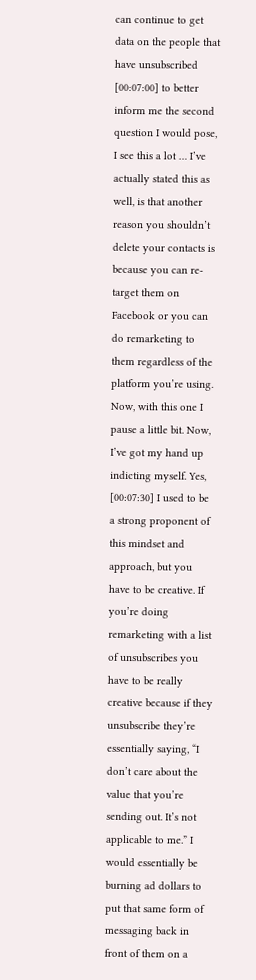can continue to get data on the people that have unsubscribed [00:07:00] to better inform me the second question I would pose, I see this a lot … I’ve actually stated this as well, is that another reason you shouldn’t delete your contacts is because you can re-target them on Facebook or you can do remarketing to them regardless of the platform you’re using.
Now, with this one I pause a little bit. Now, I’ve got my hand up indicting myself. Yes, [00:07:30] I used to be a strong proponent of this mindset and approach, but you have to be creative. If you’re doing remarketing with a list of unsubscribes you have to be really creative because if they unsubscribe they’re essentially saying, “I don’t care about the value that you’re sending out. It’s not applicable to me.” I would essentially be burning ad dollars to put that same form of messaging back in front of them on a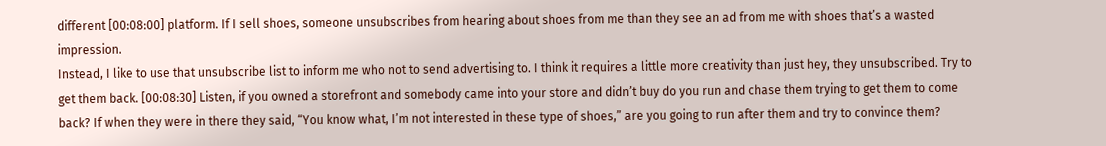different [00:08:00] platform. If I sell shoes, someone unsubscribes from hearing about shoes from me than they see an ad from me with shoes that’s a wasted impression.
Instead, I like to use that unsubscribe list to inform me who not to send advertising to. I think it requires a little more creativity than just hey, they unsubscribed. Try to get them back. [00:08:30] Listen, if you owned a storefront and somebody came into your store and didn’t buy do you run and chase them trying to get them to come back? If when they were in there they said, “You know what, I’m not interested in these type of shoes,” are you going to run after them and try to convince them?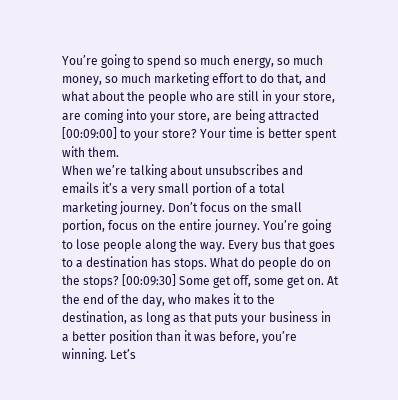You’re going to spend so much energy, so much money, so much marketing effort to do that, and what about the people who are still in your store, are coming into your store, are being attracted [00:09:00] to your store? Your time is better spent with them.
When we’re talking about unsubscribes and emails it’s a very small portion of a total marketing journey. Don’t focus on the small portion, focus on the entire journey. You’re going to lose people along the way. Every bus that goes to a destination has stops. What do people do on the stops? [00:09:30] Some get off, some get on. At the end of the day, who makes it to the destination, as long as that puts your business in a better position than it was before, you’re winning. Let’s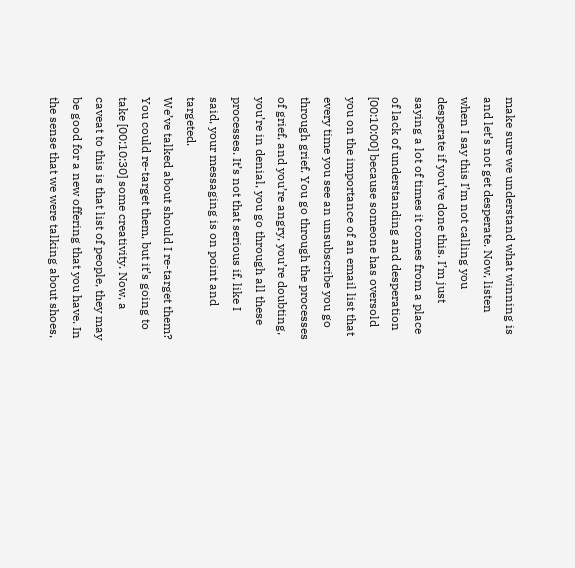make sure we understand what winning is and let’s not get desperate. Now, listen when I say this I’m not calling you desperate if you’ve done this. I’m just saying a lot of times it comes from a place of lack of understanding and desperation [00:10:00] because someone has oversold you on the importance of an email list that every time you see an unsubscribe you go through grief. You go through the processes of grief, and you’re angry, you’re doubting, you’re in denial, you go through all these processes. It’s not that serious if, like I said, your messaging is on point and targeted.
We’ve talked about should I re-target them? You could re-target them, but it’s going to take [00:10:30] some creativity. Now, a caveat to this is that list of people, they may be good for a new offering that you have. In the sense that we were talking about shoes,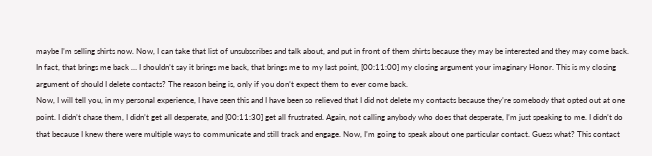maybe I’m selling shirts now. Now, I can take that list of unsubscribes and talk about, and put in front of them shirts because they may be interested and they may come back. In fact, that brings me back … I shouldn’t say it brings me back, that brings me to my last point, [00:11:00] my closing argument your imaginary Honor. This is my closing argument of should I delete contacts? The reason being is, only if you don’t expect them to ever come back.
Now, I will tell you, in my personal experience, I have seen this and I have been so relieved that I did not delete my contacts because they’re somebody that opted out at one point. I didn’t chase them, I didn’t get all desperate, and [00:11:30] get all frustrated. Again, not calling anybody who does that desperate, I’m just speaking to me. I didn’t do that because I knew there were multiple ways to communicate and still track and engage. Now, I’m going to speak about one particular contact. Guess what? This contact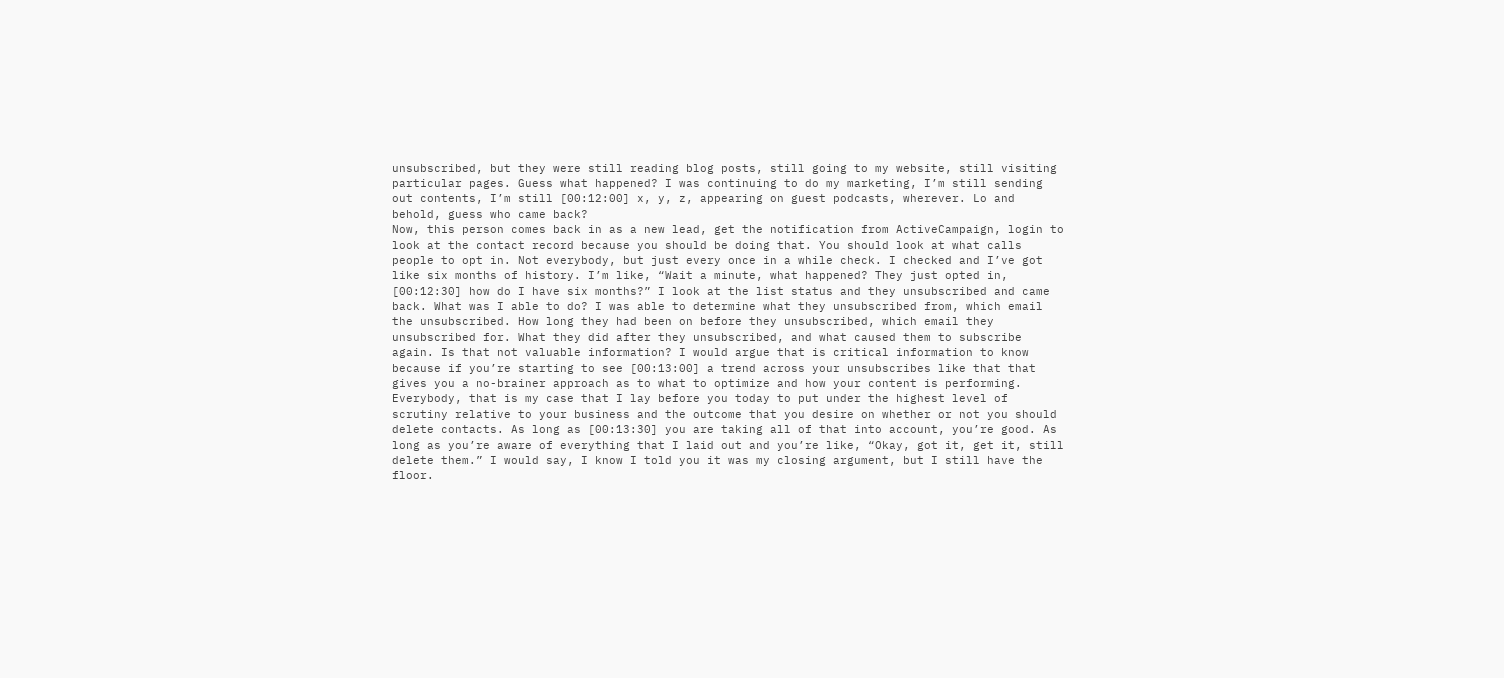unsubscribed, but they were still reading blog posts, still going to my website, still visiting particular pages. Guess what happened? I was continuing to do my marketing, I’m still sending out contents, I’m still [00:12:00] x, y, z, appearing on guest podcasts, wherever. Lo and behold, guess who came back?
Now, this person comes back in as a new lead, get the notification from ActiveCampaign, login to look at the contact record because you should be doing that. You should look at what calls people to opt in. Not everybody, but just every once in a while check. I checked and I’ve got like six months of history. I’m like, “Wait a minute, what happened? They just opted in, [00:12:30] how do I have six months?” I look at the list status and they unsubscribed and came back. What was I able to do? I was able to determine what they unsubscribed from, which email the unsubscribed. How long they had been on before they unsubscribed, which email they unsubscribed for. What they did after they unsubscribed, and what caused them to subscribe again. Is that not valuable information? I would argue that is critical information to know because if you’re starting to see [00:13:00] a trend across your unsubscribes like that that gives you a no-brainer approach as to what to optimize and how your content is performing.
Everybody, that is my case that I lay before you today to put under the highest level of scrutiny relative to your business and the outcome that you desire on whether or not you should delete contacts. As long as [00:13:30] you are taking all of that into account, you’re good. As long as you’re aware of everything that I laid out and you’re like, “Okay, got it, get it, still delete them.” I would say, I know I told you it was my closing argument, but I still have the floor.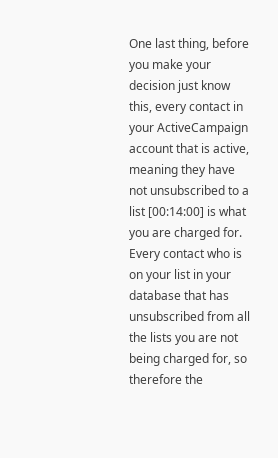One last thing, before you make your decision just know this, every contact in your ActiveCampaign account that is active, meaning they have not unsubscribed to a list [00:14:00] is what you are charged for. Every contact who is on your list in your database that has unsubscribed from all the lists you are not being charged for, so therefore the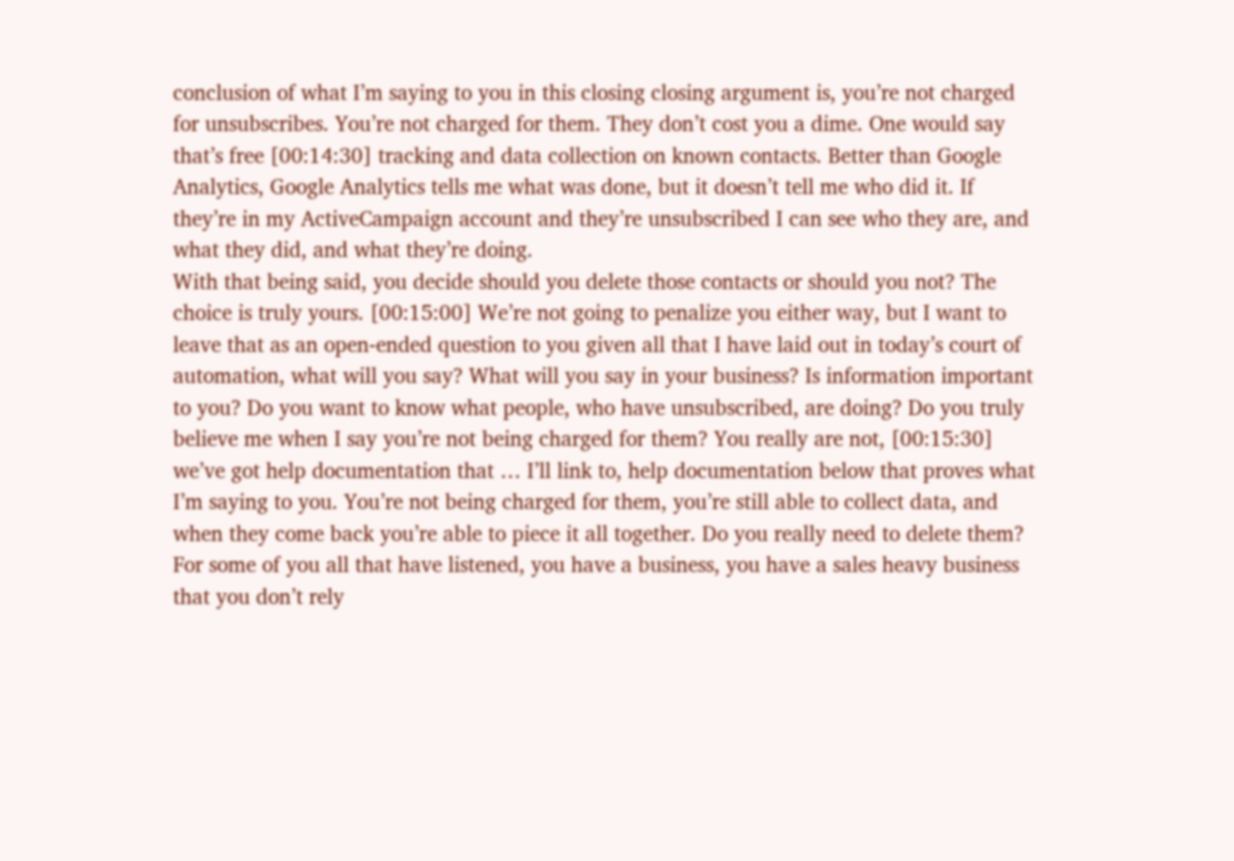conclusion of what I’m saying to you in this closing closing argument is, you’re not charged for unsubscribes. You’re not charged for them. They don’t cost you a dime. One would say that’s free [00:14:30] tracking and data collection on known contacts. Better than Google Analytics, Google Analytics tells me what was done, but it doesn’t tell me who did it. If they’re in my ActiveCampaign account and they’re unsubscribed I can see who they are, and what they did, and what they’re doing.
With that being said, you decide should you delete those contacts or should you not? The choice is truly yours. [00:15:00] We’re not going to penalize you either way, but I want to leave that as an open-ended question to you given all that I have laid out in today’s court of automation, what will you say? What will you say in your business? Is information important to you? Do you want to know what people, who have unsubscribed, are doing? Do you truly believe me when I say you’re not being charged for them? You really are not, [00:15:30] we’ve got help documentation that … I’ll link to, help documentation below that proves what I’m saying to you. You’re not being charged for them, you’re still able to collect data, and when they come back you’re able to piece it all together. Do you really need to delete them?
For some of you all that have listened, you have a business, you have a sales heavy business that you don’t rely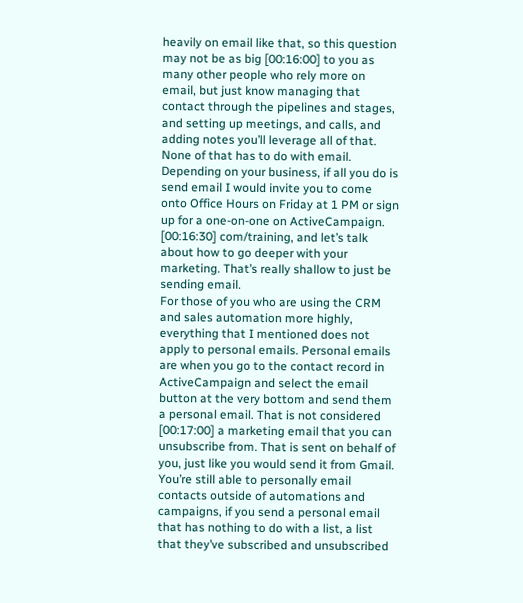heavily on email like that, so this question may not be as big [00:16:00] to you as many other people who rely more on email, but just know managing that contact through the pipelines and stages, and setting up meetings, and calls, and adding notes you’ll leverage all of that. None of that has to do with email. Depending on your business, if all you do is send email I would invite you to come onto Office Hours on Friday at 1 PM or sign up for a one-on-one on ActiveCampaign. [00:16:30] com/training, and let’s talk about how to go deeper with your marketing. That’s really shallow to just be sending email.
For those of you who are using the CRM and sales automation more highly, everything that I mentioned does not apply to personal emails. Personal emails are when you go to the contact record in ActiveCampaign and select the email button at the very bottom and send them a personal email. That is not considered [00:17:00] a marketing email that you can unsubscribe from. That is sent on behalf of you, just like you would send it from Gmail. You’re still able to personally email contacts outside of automations and campaigns, if you send a personal email that has nothing to do with a list, a list that they’ve subscribed and unsubscribed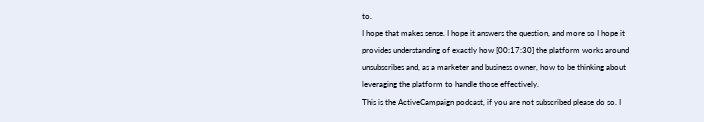to.
I hope that makes sense. I hope it answers the question, and more so I hope it provides understanding of exactly how [00:17:30] the platform works around unsubscribes and, as a marketer and business owner, how to be thinking about leveraging the platform to handle those effectively.
This is the ActiveCampaign podcast, if you are not subscribed please do so. I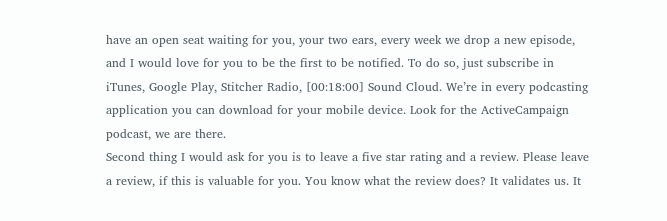have an open seat waiting for you, your two ears, every week we drop a new episode, and I would love for you to be the first to be notified. To do so, just subscribe in iTunes, Google Play, Stitcher Radio, [00:18:00] Sound Cloud. We’re in every podcasting application you can download for your mobile device. Look for the ActiveCampaign podcast, we are there.
Second thing I would ask for you is to leave a five star rating and a review. Please leave a review, if this is valuable for you. You know what the review does? It validates us. It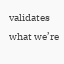validates what we’re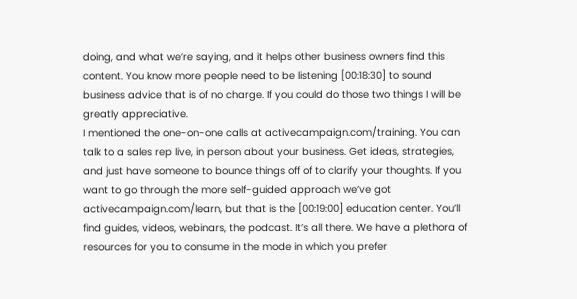doing, and what we’re saying, and it helps other business owners find this content. You know more people need to be listening [00:18:30] to sound business advice that is of no charge. If you could do those two things I will be greatly appreciative.
I mentioned the one-on-one calls at activecampaign.com/training. You can talk to a sales rep live, in person about your business. Get ideas, strategies, and just have someone to bounce things off of to clarify your thoughts. If you want to go through the more self-guided approach we’ve got activecampaign.com/learn, but that is the [00:19:00] education center. You’ll find guides, videos, webinars, the podcast. It’s all there. We have a plethora of resources for you to consume in the mode in which you prefer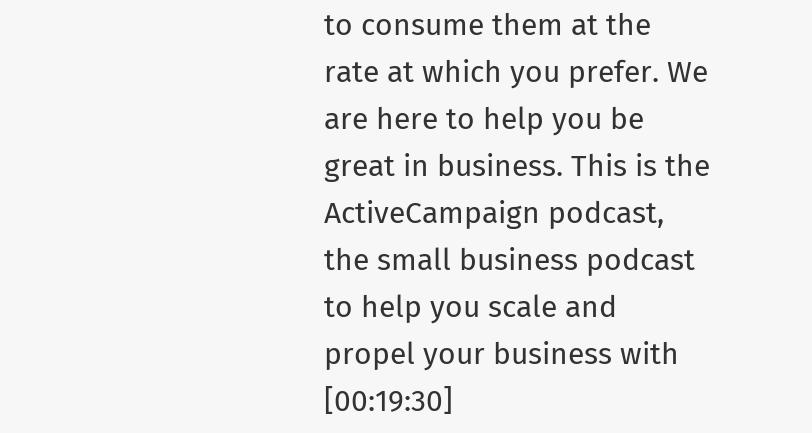to consume them at the rate at which you prefer. We are here to help you be great in business. This is the ActiveCampaign podcast, the small business podcast to help you scale and propel your business with [00:19:30]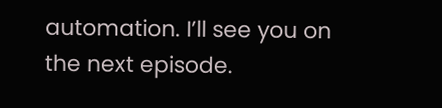automation. I’ll see you on the next episode.